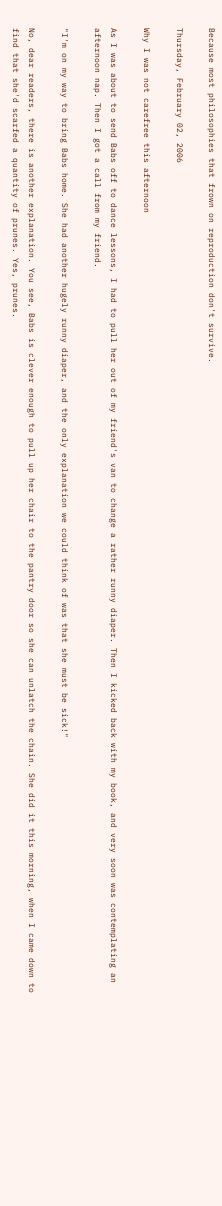Because most philosophies that frown on reproduction don't survive.

Thursday, February 02, 2006

Why I was not carefree this afternoon

As I was about to send Babs off to dance lessons, I had to pull her out of my friend's van to change a rather runny diaper. Then I kicked back with my book, and very soon was contemplating an afternoon nap. Then I got a call from my friend.

"I'm on my way to bring Babs home. She had another hugely runny diaper, and the only explanation we could think of was that she must be sick!"

No, dear readers, there is another explanation. You see, Babs is clever enough to pull up her chair to the pantry door so she can unlatch the chain. She did it this morning, when I came down to find that she'd scarfed a quantity of prunes. Yes, prunes.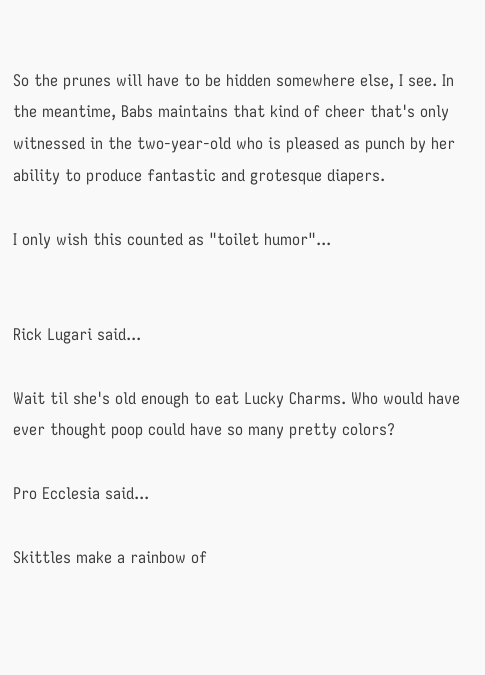So the prunes will have to be hidden somewhere else, I see. In the meantime, Babs maintains that kind of cheer that's only witnessed in the two-year-old who is pleased as punch by her ability to produce fantastic and grotesque diapers.

I only wish this counted as "toilet humor"...


Rick Lugari said...

Wait til she's old enough to eat Lucky Charms. Who would have ever thought poop could have so many pretty colors?

Pro Ecclesia said...

Skittles make a rainbow of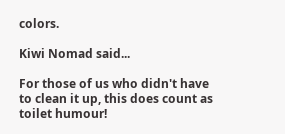colors.

Kiwi Nomad said...

For those of us who didn't have to clean it up, this does count as toilet humour!